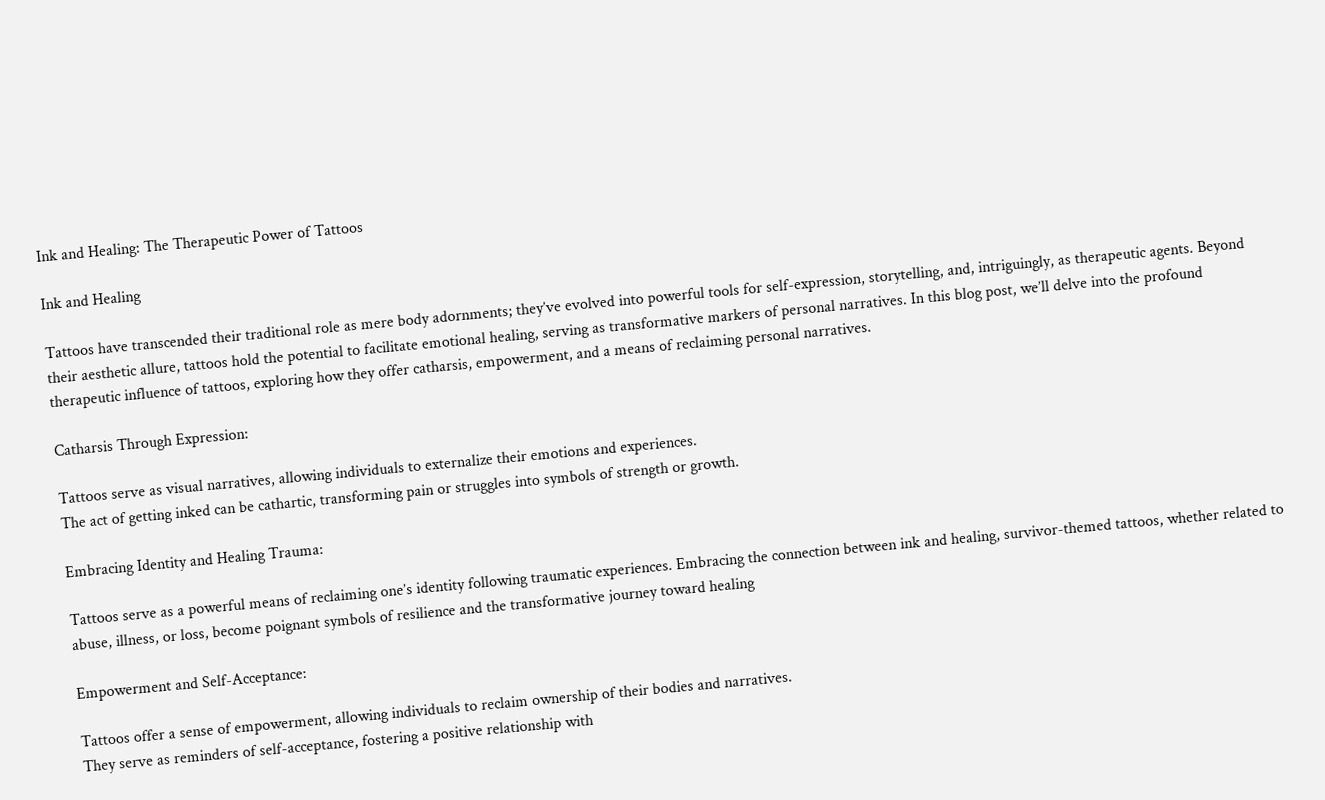Ink and Healing: The Therapeutic Power of Tattoos

Ink and Healing

Tattoos have transcended their traditional role as mere body adornments; they’ve evolved into powerful tools for self-expression, storytelling, and, intriguingly, as therapeutic agents. Beyond their aesthetic allure, tattoos hold the potential to facilitate emotional healing, serving as transformative markers of personal narratives. In this blog post, we’ll delve into the profound therapeutic influence of tattoos, exploring how they offer catharsis, empowerment, and a means of reclaiming personal narratives.

Catharsis Through Expression:

Tattoos serve as visual narratives, allowing individuals to externalize their emotions and experiences.
The act of getting inked can be cathartic, transforming pain or struggles into symbols of strength or growth.

Embracing Identity and Healing Trauma:

Tattoos serve as a powerful means of reclaiming one’s identity following traumatic experiences. Embracing the connection between ink and healing, survivor-themed tattoos, whether related to abuse, illness, or loss, become poignant symbols of resilience and the transformative journey toward healing

Empowerment and Self-Acceptance:

Tattoos offer a sense of empowerment, allowing individuals to reclaim ownership of their bodies and narratives.
They serve as reminders of self-acceptance, fostering a positive relationship with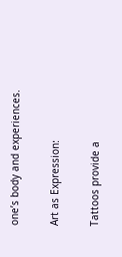one’s body and experiences.

Art as Expression:

Tattoos provide a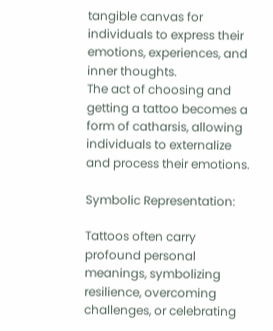tangible canvas for individuals to express their emotions, experiences, and inner thoughts.
The act of choosing and getting a tattoo becomes a form of catharsis, allowing individuals to externalize and process their emotions.

Symbolic Representation:

Tattoos often carry profound personal meanings, symbolizing resilience, overcoming challenges, or celebrating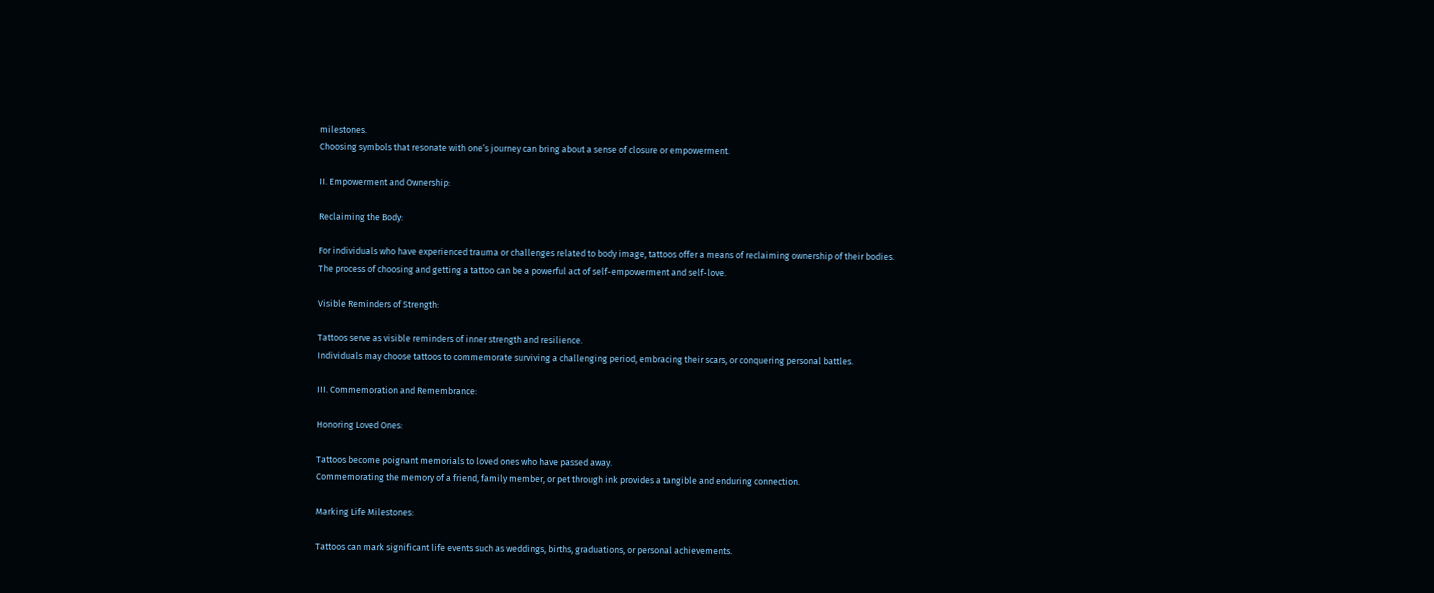milestones.
Choosing symbols that resonate with one’s journey can bring about a sense of closure or empowerment.

II. Empowerment and Ownership:

Reclaiming the Body:

For individuals who have experienced trauma or challenges related to body image, tattoos offer a means of reclaiming ownership of their bodies.
The process of choosing and getting a tattoo can be a powerful act of self-empowerment and self-love.

Visible Reminders of Strength:

Tattoos serve as visible reminders of inner strength and resilience.
Individuals may choose tattoos to commemorate surviving a challenging period, embracing their scars, or conquering personal battles.

III. Commemoration and Remembrance:

Honoring Loved Ones:

Tattoos become poignant memorials to loved ones who have passed away.
Commemorating the memory of a friend, family member, or pet through ink provides a tangible and enduring connection.

Marking Life Milestones:

Tattoos can mark significant life events such as weddings, births, graduations, or personal achievements.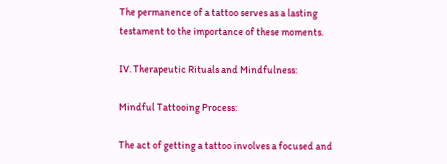The permanence of a tattoo serves as a lasting testament to the importance of these moments.

IV. Therapeutic Rituals and Mindfulness:

Mindful Tattooing Process:

The act of getting a tattoo involves a focused and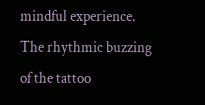mindful experience.
The rhythmic buzzing of the tattoo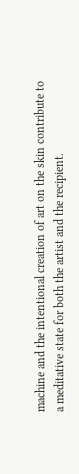machine and the intentional creation of art on the skin contribute to a meditative state for both the artist and the recipient.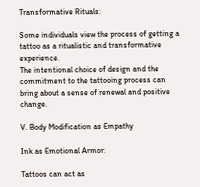Transformative Rituals:

Some individuals view the process of getting a tattoo as a ritualistic and transformative experience.
The intentional choice of design and the commitment to the tattooing process can bring about a sense of renewal and positive change.

V. Body Modification as Empathy

Ink as Emotional Armor:

Tattoos can act as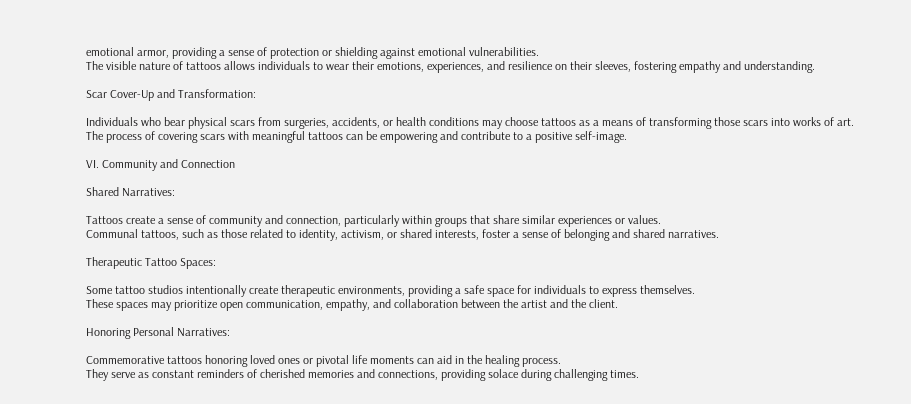emotional armor, providing a sense of protection or shielding against emotional vulnerabilities.
The visible nature of tattoos allows individuals to wear their emotions, experiences, and resilience on their sleeves, fostering empathy and understanding.

Scar Cover-Up and Transformation:

Individuals who bear physical scars from surgeries, accidents, or health conditions may choose tattoos as a means of transforming those scars into works of art.
The process of covering scars with meaningful tattoos can be empowering and contribute to a positive self-image.

VI. Community and Connection

Shared Narratives:

Tattoos create a sense of community and connection, particularly within groups that share similar experiences or values.
Communal tattoos, such as those related to identity, activism, or shared interests, foster a sense of belonging and shared narratives.

Therapeutic Tattoo Spaces:

Some tattoo studios intentionally create therapeutic environments, providing a safe space for individuals to express themselves.
These spaces may prioritize open communication, empathy, and collaboration between the artist and the client.

Honoring Personal Narratives:

Commemorative tattoos honoring loved ones or pivotal life moments can aid in the healing process.
They serve as constant reminders of cherished memories and connections, providing solace during challenging times.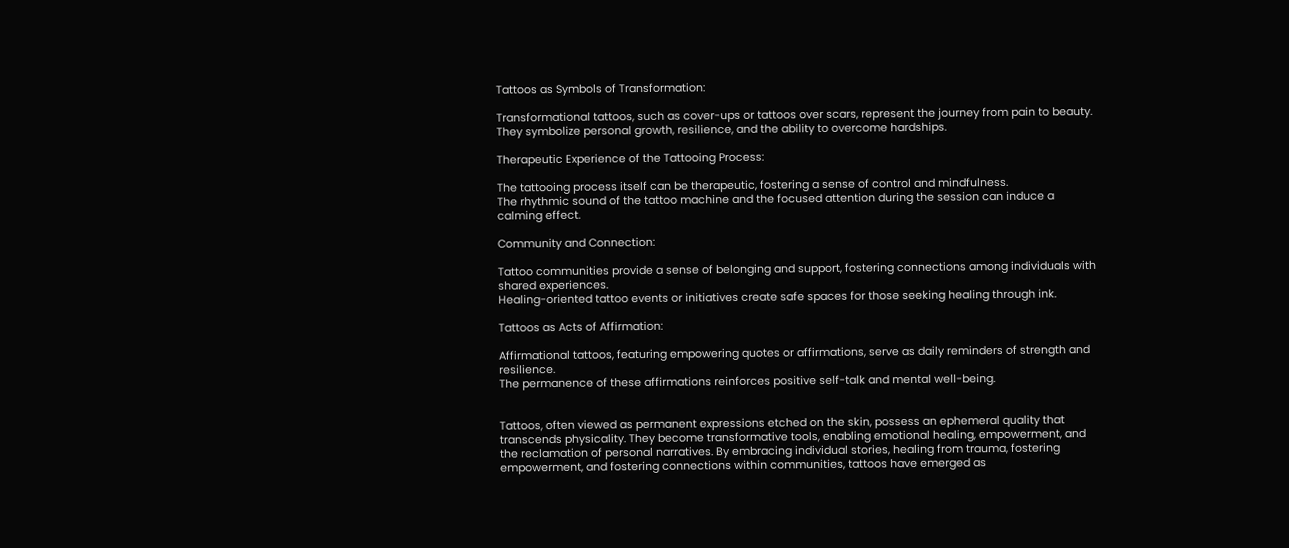Tattoos as Symbols of Transformation:

Transformational tattoos, such as cover-ups or tattoos over scars, represent the journey from pain to beauty.
They symbolize personal growth, resilience, and the ability to overcome hardships.

Therapeutic Experience of the Tattooing Process:

The tattooing process itself can be therapeutic, fostering a sense of control and mindfulness.
The rhythmic sound of the tattoo machine and the focused attention during the session can induce a calming effect.

Community and Connection:

Tattoo communities provide a sense of belonging and support, fostering connections among individuals with shared experiences.
Healing-oriented tattoo events or initiatives create safe spaces for those seeking healing through ink.

Tattoos as Acts of Affirmation:

Affirmational tattoos, featuring empowering quotes or affirmations, serve as daily reminders of strength and resilience.
The permanence of these affirmations reinforces positive self-talk and mental well-being.


Tattoos, often viewed as permanent expressions etched on the skin, possess an ephemeral quality that transcends physicality. They become transformative tools, enabling emotional healing, empowerment, and the reclamation of personal narratives. By embracing individual stories, healing from trauma, fostering empowerment, and fostering connections within communities, tattoos have emerged as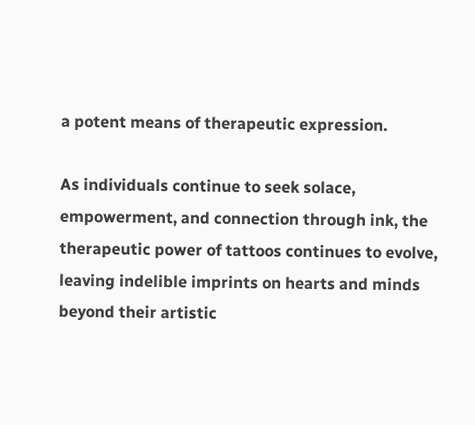a potent means of therapeutic expression.

As individuals continue to seek solace, empowerment, and connection through ink, the therapeutic power of tattoos continues to evolve, leaving indelible imprints on hearts and minds beyond their artistic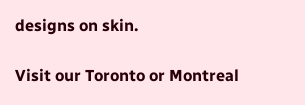designs on skin.

Visit our Toronto or Montreal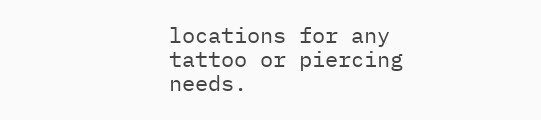locations for any tattoo or piercing needs.